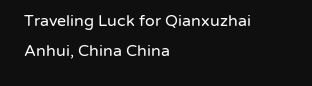Traveling Luck for Qianxuzhai Anhui, China China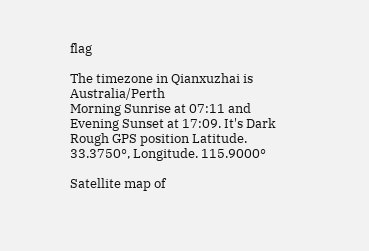flag

The timezone in Qianxuzhai is Australia/Perth
Morning Sunrise at 07:11 and Evening Sunset at 17:09. It's Dark
Rough GPS position Latitude. 33.3750°, Longitude. 115.9000°

Satellite map of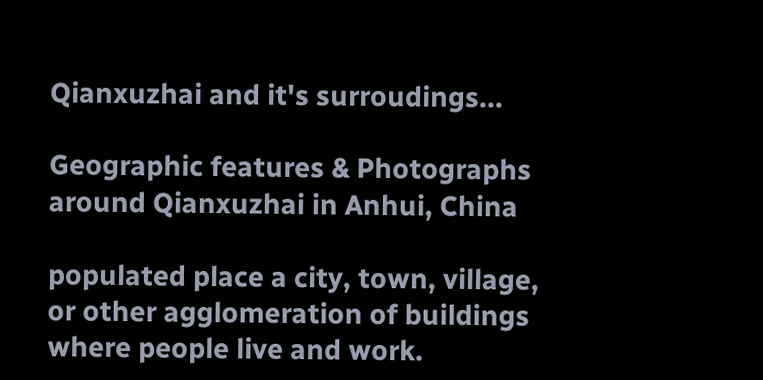Qianxuzhai and it's surroudings...

Geographic features & Photographs around Qianxuzhai in Anhui, China

populated place a city, town, village, or other agglomeration of buildings where people live and work.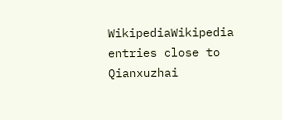WikipediaWikipedia entries close to Qianxuzhai